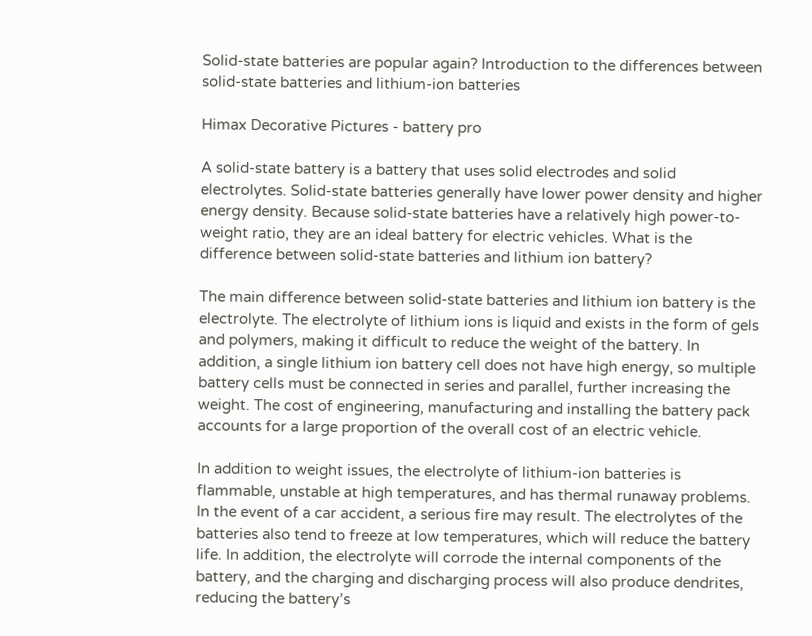Solid-state batteries are popular again? Introduction to the differences between solid-state batteries and lithium-ion batteries

Himax Decorative Pictures - battery pro

A solid-state battery is a battery that uses solid electrodes and solid electrolytes. Solid-state batteries generally have lower power density and higher energy density. Because solid-state batteries have a relatively high power-to-weight ratio, they are an ideal battery for electric vehicles. What is the difference between solid-state batteries and lithium ion battery?

The main difference between solid-state batteries and lithium ion battery is the electrolyte. The electrolyte of lithium ions is liquid and exists in the form of gels and polymers, making it difficult to reduce the weight of the battery. In addition, a single lithium ion battery cell does not have high energy, so multiple battery cells must be connected in series and parallel, further increasing the weight. The cost of engineering, manufacturing and installing the battery pack accounts for a large proportion of the overall cost of an electric vehicle.

In addition to weight issues, the electrolyte of lithium-ion batteries is flammable, unstable at high temperatures, and has thermal runaway problems. In the event of a car accident, a serious fire may result. The electrolytes of the batteries also tend to freeze at low temperatures, which will reduce the battery life. In addition, the electrolyte will corrode the internal components of the battery, and the charging and discharging process will also produce dendrites, reducing the battery’s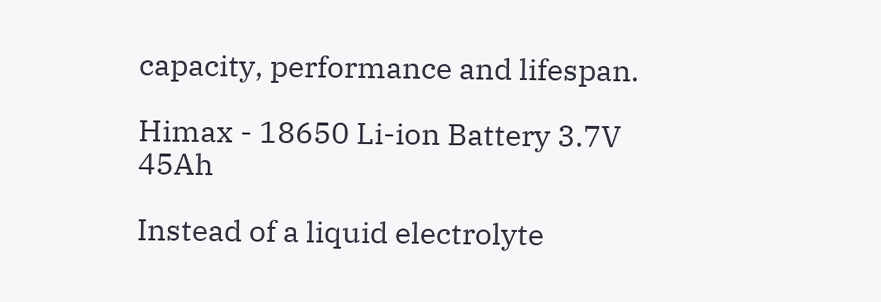capacity, performance and lifespan.

Himax - 18650 Li-ion Battery 3.7V 45Ah

Instead of a liquid electrolyte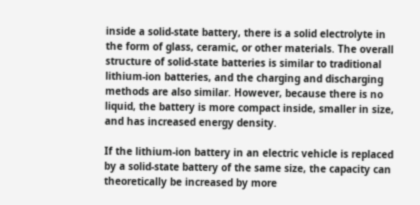inside a solid-state battery, there is a solid electrolyte in the form of glass, ceramic, or other materials. The overall structure of solid-state batteries is similar to traditional lithium-ion batteries, and the charging and discharging methods are also similar. However, because there is no liquid, the battery is more compact inside, smaller in size, and has increased energy density.

If the lithium-ion battery in an electric vehicle is replaced by a solid-state battery of the same size, the capacity can theoretically be increased by more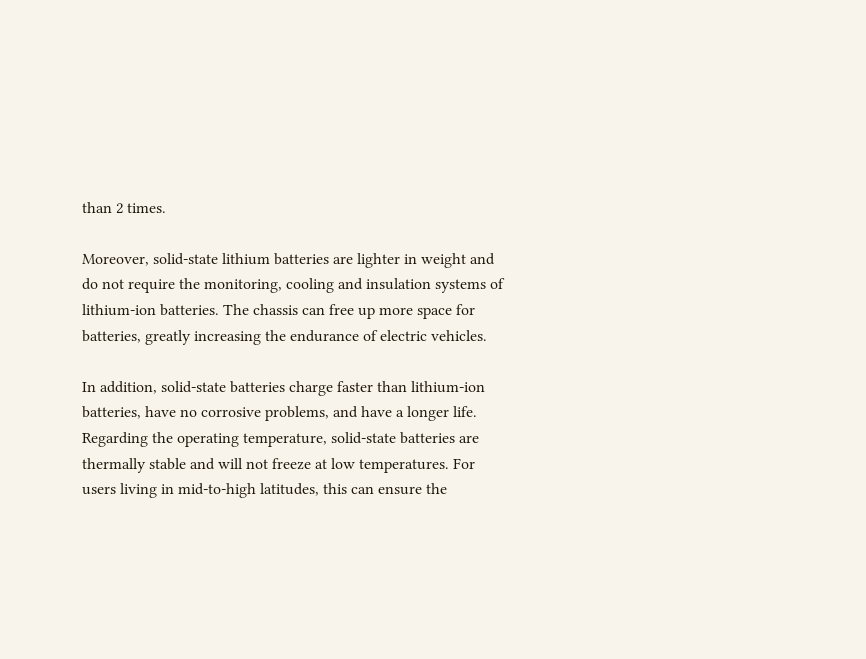than 2 times.

Moreover, solid-state lithium batteries are lighter in weight and do not require the monitoring, cooling and insulation systems of lithium-ion batteries. The chassis can free up more space for batteries, greatly increasing the endurance of electric vehicles.

In addition, solid-state batteries charge faster than lithium-ion batteries, have no corrosive problems, and have a longer life. Regarding the operating temperature, solid-state batteries are thermally stable and will not freeze at low temperatures. For users living in mid-to-high latitudes, this can ensure the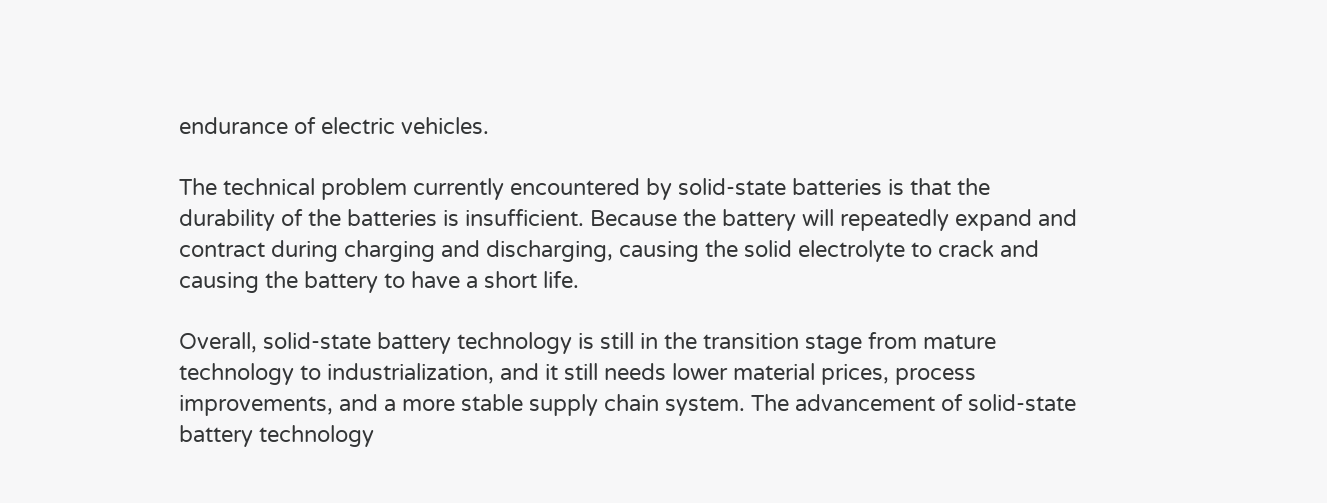endurance of electric vehicles.

The technical problem currently encountered by solid-state batteries is that the durability of the batteries is insufficient. Because the battery will repeatedly expand and contract during charging and discharging, causing the solid electrolyte to crack and causing the battery to have a short life.

Overall, solid-state battery technology is still in the transition stage from mature technology to industrialization, and it still needs lower material prices, process improvements, and a more stable supply chain system. The advancement of solid-state battery technology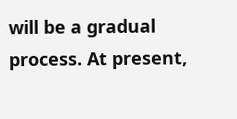will be a gradual process. At present,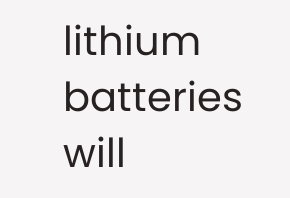lithium batteries will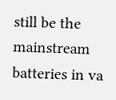still be the mainstream batteries in va